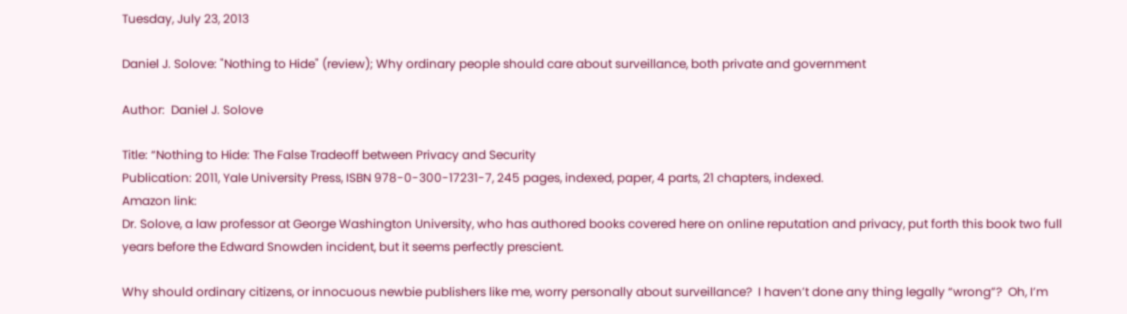Tuesday, July 23, 2013

Daniel J. Solove: "Nothing to Hide" (review); Why ordinary people should care about surveillance, both private and government

Author:  Daniel J. Solove

Title: “Nothing to Hide: The False Tradeoff between Privacy and Security
Publication: 2011, Yale University Press, ISBN 978-0-300-17231-7, 245 pages, indexed, paper, 4 parts, 21 chapters, indexed.
Amazon link:
Dr. Solove, a law professor at George Washington University, who has authored books covered here on online reputation and privacy, put forth this book two full years before the Edward Snowden incident, but it seems perfectly prescient.

Why should ordinary citizens, or innocuous newbie publishers like me, worry personally about surveillance?  I haven’t done any thing legally “wrong”?  Oh, I’m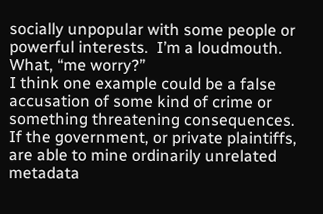socially unpopular with some people or powerful interests.  I’m a loudmouth.  What, “me worry?”
I think one example could be a false accusation of some kind of crime or something threatening consequences.  If the government, or private plaintiffs, are able to mine ordinarily unrelated metadata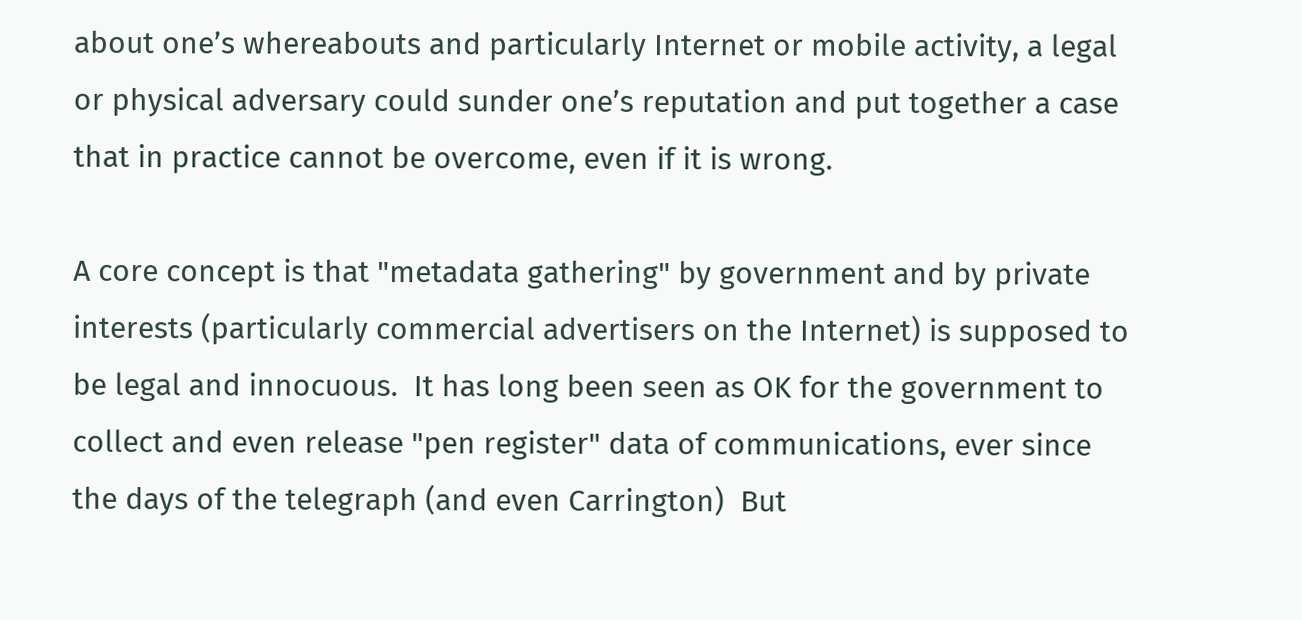about one’s whereabouts and particularly Internet or mobile activity, a legal or physical adversary could sunder one’s reputation and put together a case that in practice cannot be overcome, even if it is wrong.

A core concept is that "metadata gathering" by government and by private interests (particularly commercial advertisers on the Internet) is supposed to be legal and innocuous.  It has long been seen as OK for the government to collect and even release "pen register" data of communications, ever since the days of the telegraph (and even Carrington)  But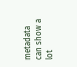metadata can show a lot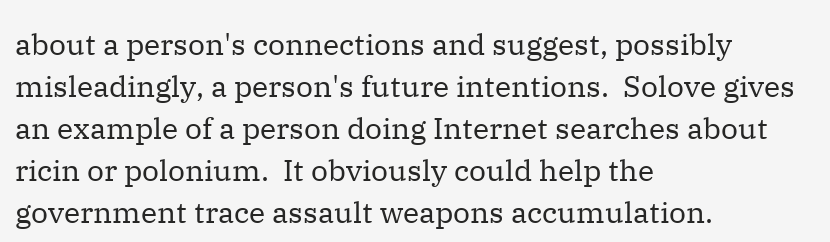about a person's connections and suggest, possibly misleadingly, a person's future intentions.  Solove gives an example of a person doing Internet searches about ricin or polonium.  It obviously could help the government trace assault weapons accumulation.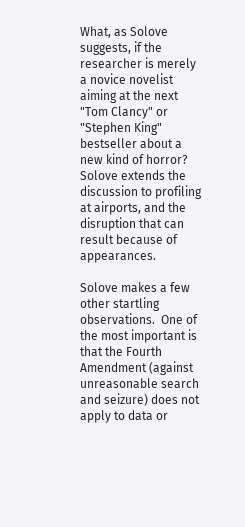What, as Solove suggests, if the researcher is merely a novice novelist aiming at the next "Tom Clancy" or "Stephen King" bestseller about a new kind of horror?  Solove extends the discussion to profiling at airports, and the disruption that can result because of appearances.

Solove makes a few other startling observations.  One of the most important is that the Fourth Amendment (against unreasonable search and seizure) does not apply to data or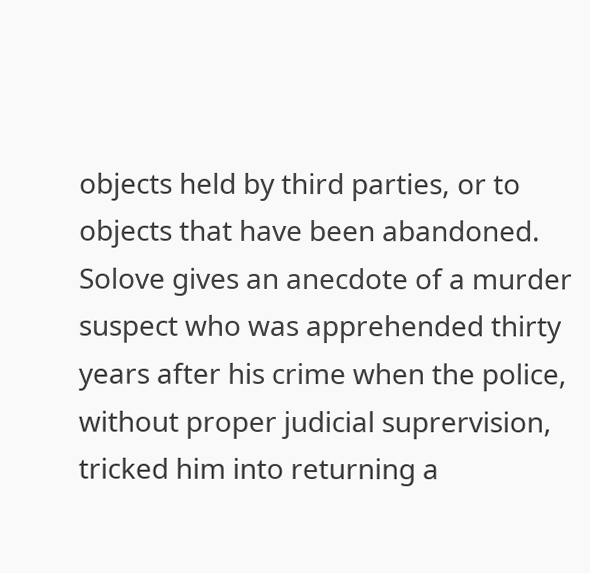objects held by third parties, or to objects that have been abandoned.  Solove gives an anecdote of a murder suspect who was apprehended thirty years after his crime when the police, without proper judicial suprervision, tricked him into returning a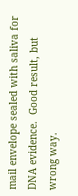mail envelope sealed with saliva for DNA evidence.  Good result, but wrong way.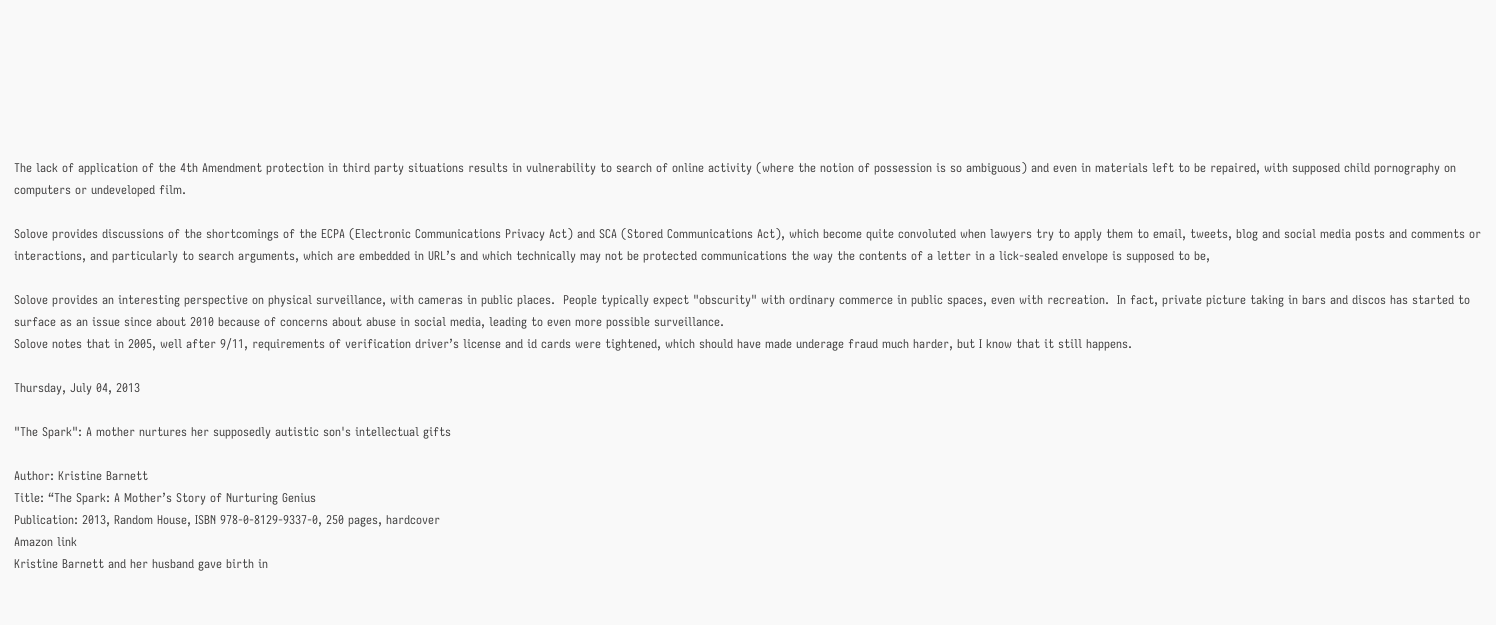The lack of application of the 4th Amendment protection in third party situations results in vulnerability to search of online activity (where the notion of possession is so ambiguous) and even in materials left to be repaired, with supposed child pornography on computers or undeveloped film.

Solove provides discussions of the shortcomings of the ECPA (Electronic Communications Privacy Act) and SCA (Stored Communications Act), which become quite convoluted when lawyers try to apply them to email, tweets, blog and social media posts and comments or interactions, and particularly to search arguments, which are embedded in URL’s and which technically may not be protected communications the way the contents of a letter in a lick-sealed envelope is supposed to be,

Solove provides an interesting perspective on physical surveillance, with cameras in public places.  People typically expect "obscurity" with ordinary commerce in public spaces, even with recreation.  In fact, private picture taking in bars and discos has started to surface as an issue since about 2010 because of concerns about abuse in social media, leading to even more possible surveillance.
Solove notes that in 2005, well after 9/11, requirements of verification driver’s license and id cards were tightened, which should have made underage fraud much harder, but I know that it still happens.

Thursday, July 04, 2013

"The Spark": A mother nurtures her supposedly autistic son's intellectual gifts

Author: Kristine Barnett
Title: “The Spark: A Mother’s Story of Nurturing Genius
Publication: 2013, Random House, ISBN 978-0-8129-9337-0, 250 pages, hardcover
Amazon link
Kristine Barnett and her husband gave birth in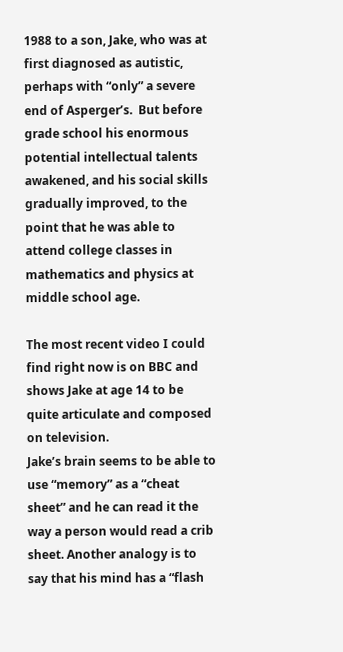1988 to a son, Jake, who was at first diagnosed as autistic, perhaps with “only” a severe end of Asperger’s.  But before grade school his enormous potential intellectual talents awakened, and his social skills gradually improved, to the point that he was able to attend college classes in mathematics and physics at middle school age.

The most recent video I could find right now is on BBC and shows Jake at age 14 to be quite articulate and composed on television.
Jake’s brain seems to be able to use “memory” as a “cheat sheet” and he can read it the way a person would read a crib sheet. Another analogy is to say that his mind has a “flash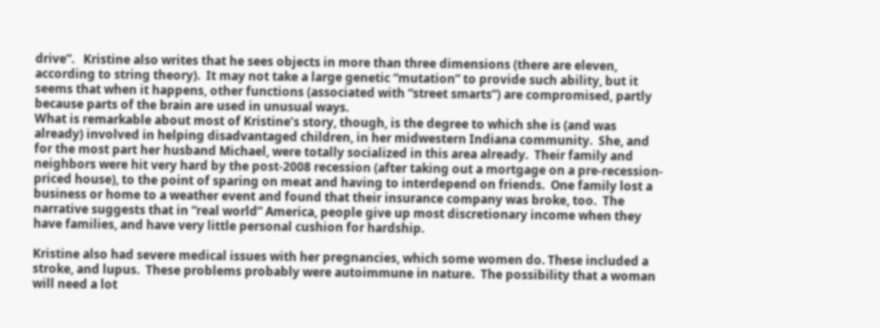drive”.   Kristine also writes that he sees objects in more than three dimensions (there are eleven, according to string theory).  It may not take a large genetic “mutation” to provide such ability, but it seems that when it happens, other functions (associated with “street smarts”) are compromised, partly because parts of the brain are used in unusual ways.
What is remarkable about most of Kristine’s story, though, is the degree to which she is (and was already) involved in helping disadvantaged children, in her midwestern Indiana community.  She, and for the most part her husband Michael, were totally socialized in this area already.  Their family and neighbors were hit very hard by the post-2008 recession (after taking out a mortgage on a pre-recession-priced house), to the point of sparing on meat and having to interdepend on friends.  One family lost a business or home to a weather event and found that their insurance company was broke, too.  The narrative suggests that in “real world” America, people give up most discretionary income when they have families, and have very little personal cushion for hardship.

Kristine also had severe medical issues with her pregnancies, which some women do. These included a stroke, and lupus.  These problems probably were autoimmune in nature.  The possibility that a woman will need a lot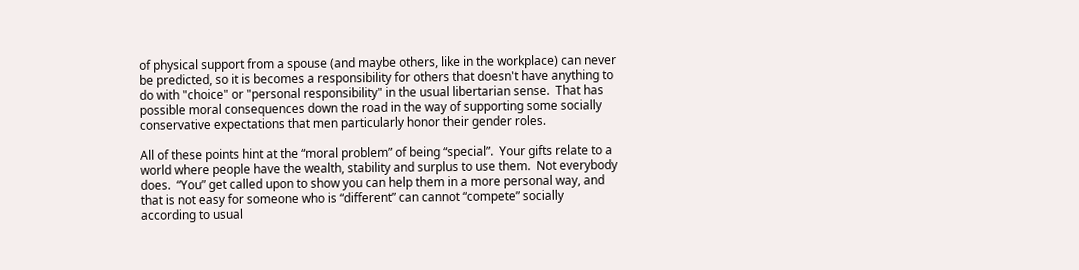of physical support from a spouse (and maybe others, like in the workplace) can never be predicted, so it is becomes a responsibility for others that doesn't have anything to do with "choice" or "personal responsibility" in the usual libertarian sense.  That has possible moral consequences down the road in the way of supporting some socially conservative expectations that men particularly honor their gender roles.

All of these points hint at the “moral problem” of being “special”.  Your gifts relate to a world where people have the wealth, stability and surplus to use them.  Not everybody does.  “You” get called upon to show you can help them in a more personal way, and that is not easy for someone who is “different” can cannot “compete” socially according to usual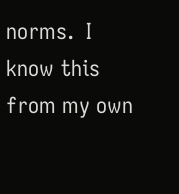norms.  I know this from my own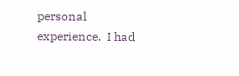personal experience.  I had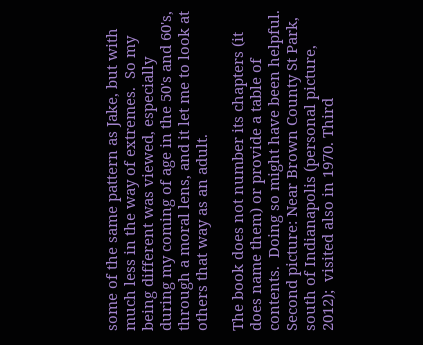some of the same pattern as Jake, but with much less in the way of extremes.  So my being different was viewed, especially during my coming of age in the 50's and 60's, through a moral lens, and it let me to look at others that way as an adult.

The book does not number its chapters (it does name them) or provide a table of contents.  Doing so might have been helpful.
Second picture: Near Brown County St Park, south of Indianapolis (personal picture, 2012);  visited also in 1970. Third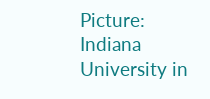Picture: Indiana University in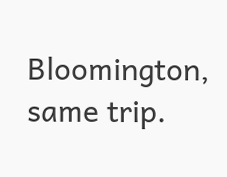Bloomington, same trip.